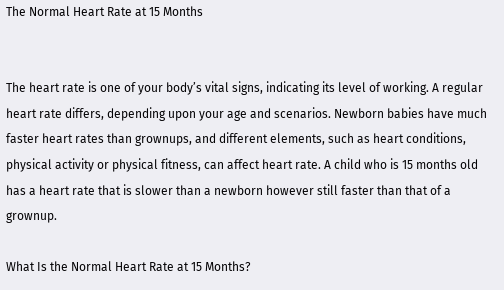The Normal Heart Rate at 15 Months


The heart rate is one of your body’s vital signs, indicating its level of working. A regular heart rate differs, depending upon your age and scenarios. Newborn babies have much faster heart rates than grownups, and different elements, such as heart conditions, physical activity or physical fitness, can affect heart rate. A child who is 15 months old has a heart rate that is slower than a newborn however still faster than that of a grownup.

What Is the Normal Heart Rate at 15 Months?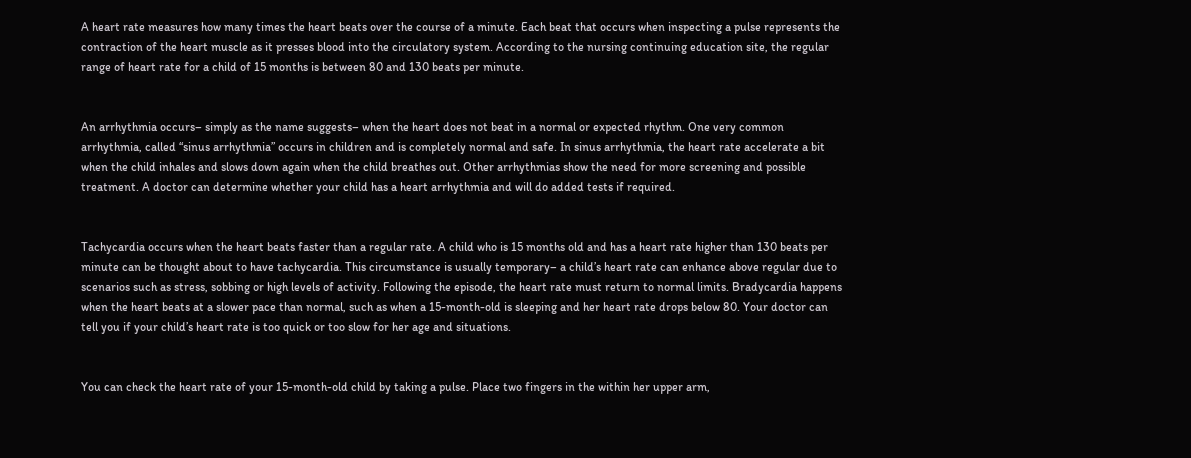A heart rate measures how many times the heart beats over the course of a minute. Each beat that occurs when inspecting a pulse represents the contraction of the heart muscle as it presses blood into the circulatory system. According to the nursing continuing education site, the regular range of heart rate for a child of 15 months is between 80 and 130 beats per minute.


An arrhythmia occurs– simply as the name suggests– when the heart does not beat in a normal or expected rhythm. One very common arrhythmia, called “sinus arrhythmia” occurs in children and is completely normal and safe. In sinus arrhythmia, the heart rate accelerate a bit when the child inhales and slows down again when the child breathes out. Other arrhythmias show the need for more screening and possible treatment. A doctor can determine whether your child has a heart arrhythmia and will do added tests if required.


Tachycardia occurs when the heart beats faster than a regular rate. A child who is 15 months old and has a heart rate higher than 130 beats per minute can be thought about to have tachycardia. This circumstance is usually temporary– a child’s heart rate can enhance above regular due to scenarios such as stress, sobbing or high levels of activity. Following the episode, the heart rate must return to normal limits. Bradycardia happens when the heart beats at a slower pace than normal, such as when a 15-month-old is sleeping and her heart rate drops below 80. Your doctor can tell you if your child’s heart rate is too quick or too slow for her age and situations.


You can check the heart rate of your 15-month-old child by taking a pulse. Place two fingers in the within her upper arm,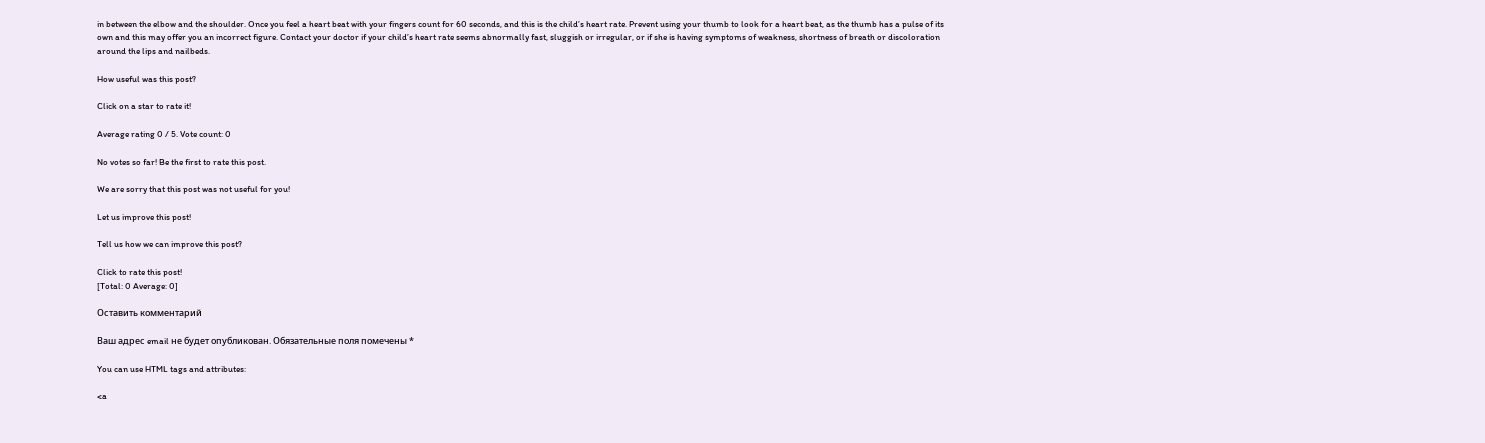in between the elbow and the shoulder. Once you feel a heart beat with your fingers count for 60 seconds, and this is the child’s heart rate. Prevent using your thumb to look for a heart beat, as the thumb has a pulse of its own and this may offer you an incorrect figure. Contact your doctor if your child’s heart rate seems abnormally fast, sluggish or irregular, or if she is having symptoms of weakness, shortness of breath or discoloration around the lips and nailbeds.

How useful was this post?

Click on a star to rate it!

Average rating 0 / 5. Vote count: 0

No votes so far! Be the first to rate this post.

We are sorry that this post was not useful for you!

Let us improve this post!

Tell us how we can improve this post?

Click to rate this post!
[Total: 0 Average: 0]

Оставить комментарий

Ваш адрес email не будет опубликован. Обязательные поля помечены *

You can use HTML tags and attributes:

<a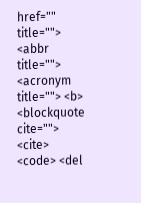href="" title=""> <abbr title=""> <acronym title=""> <b> <blockquote cite=""> <cite> <code> <del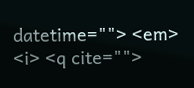datetime=""> <em> <i> <q cite="">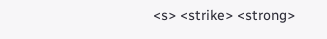<s> <strike> <strong>